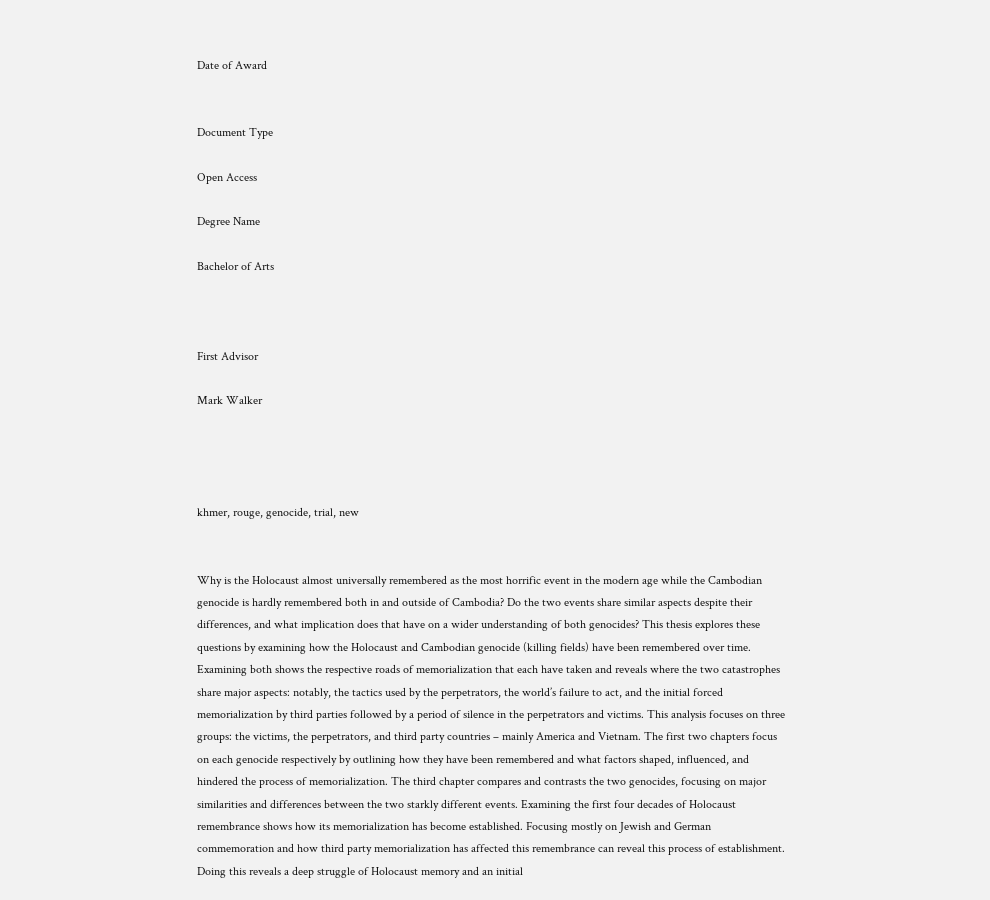Date of Award


Document Type

Open Access

Degree Name

Bachelor of Arts



First Advisor

Mark Walker




khmer, rouge, genocide, trial, new


Why is the Holocaust almost universally remembered as the most horrific event in the modern age while the Cambodian genocide is hardly remembered both in and outside of Cambodia? Do the two events share similar aspects despite their differences, and what implication does that have on a wider understanding of both genocides? This thesis explores these questions by examining how the Holocaust and Cambodian genocide (killing fields) have been remembered over time. Examining both shows the respective roads of memorialization that each have taken and reveals where the two catastrophes share major aspects: notably, the tactics used by the perpetrators, the world’s failure to act, and the initial forced memorialization by third parties followed by a period of silence in the perpetrators and victims. This analysis focuses on three groups: the victims, the perpetrators, and third party countries – mainly America and Vietnam. The first two chapters focus on each genocide respectively by outlining how they have been remembered and what factors shaped, influenced, and hindered the process of memorialization. The third chapter compares and contrasts the two genocides, focusing on major similarities and differences between the two starkly different events. Examining the first four decades of Holocaust remembrance shows how its memorialization has become established. Focusing mostly on Jewish and German commemoration and how third party memorialization has affected this remembrance can reveal this process of establishment. Doing this reveals a deep struggle of Holocaust memory and an initial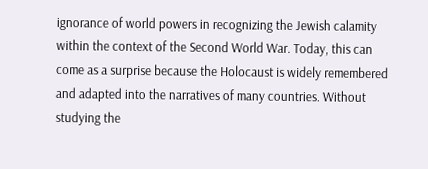ignorance of world powers in recognizing the Jewish calamity within the context of the Second World War. Today, this can come as a surprise because the Holocaust is widely remembered and adapted into the narratives of many countries. Without studying the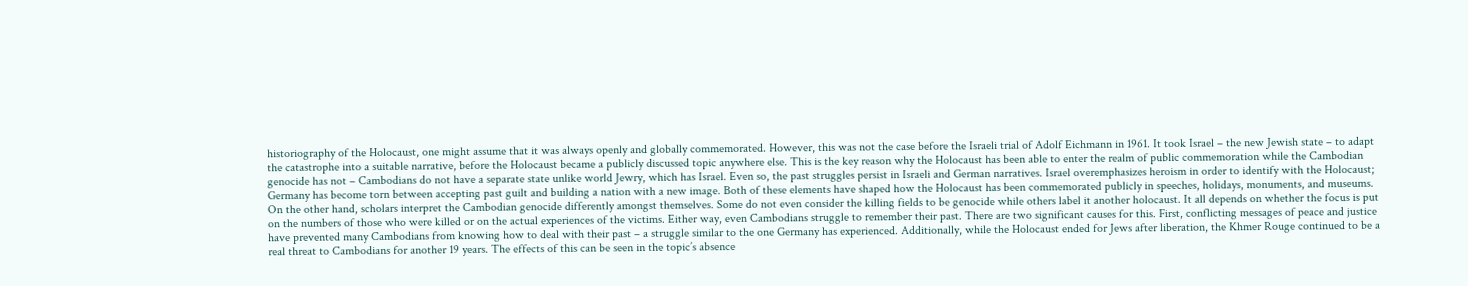historiography of the Holocaust, one might assume that it was always openly and globally commemorated. However, this was not the case before the Israeli trial of Adolf Eichmann in 1961. It took Israel – the new Jewish state – to adapt the catastrophe into a suitable narrative, before the Holocaust became a publicly discussed topic anywhere else. This is the key reason why the Holocaust has been able to enter the realm of public commemoration while the Cambodian genocide has not – Cambodians do not have a separate state unlike world Jewry, which has Israel. Even so, the past struggles persist in Israeli and German narratives. Israel overemphasizes heroism in order to identify with the Holocaust; Germany has become torn between accepting past guilt and building a nation with a new image. Both of these elements have shaped how the Holocaust has been commemorated publicly in speeches, holidays, monuments, and museums. On the other hand, scholars interpret the Cambodian genocide differently amongst themselves. Some do not even consider the killing fields to be genocide while others label it another holocaust. It all depends on whether the focus is put on the numbers of those who were killed or on the actual experiences of the victims. Either way, even Cambodians struggle to remember their past. There are two significant causes for this. First, conflicting messages of peace and justice have prevented many Cambodians from knowing how to deal with their past – a struggle similar to the one Germany has experienced. Additionally, while the Holocaust ended for Jews after liberation, the Khmer Rouge continued to be a real threat to Cambodians for another 19 years. The effects of this can be seen in the topic’s absence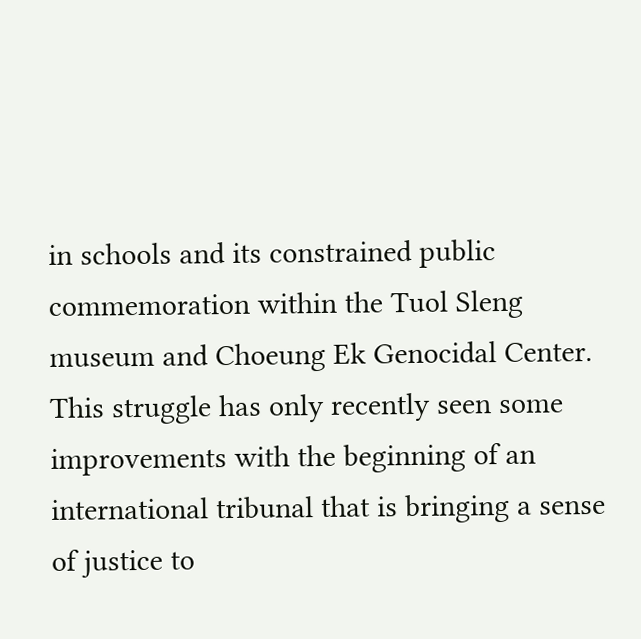in schools and its constrained public commemoration within the Tuol Sleng museum and Choeung Ek Genocidal Center. This struggle has only recently seen some improvements with the beginning of an international tribunal that is bringing a sense of justice to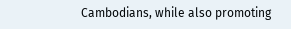Cambodians, while also promoting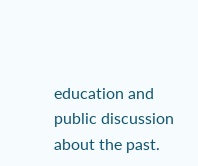education and public discussion about the past.